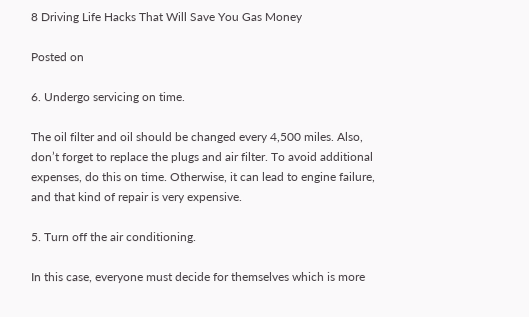8 Driving Life Hacks That Will Save You Gas Money

Posted on

6. Undergo servicing on time.

The oil filter and oil should be changed every 4,500 miles. Also, don’t forget to replace the plugs and air filter. To avoid additional expenses, do this on time. Otherwise, it can lead to engine failure, and that kind of repair is very expensive.

5. Turn off the air conditioning.

In this case, everyone must decide for themselves which is more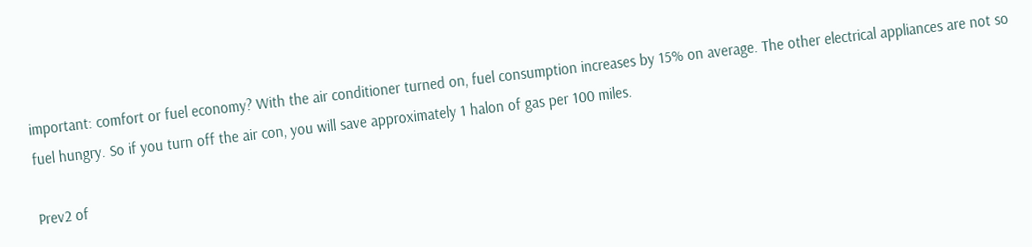important: comfort or fuel economy? With the air conditioner turned on, fuel consumption increases by 15% on average. The other electrical appliances are not so fuel hungry. So if you turn off the air con, you will save approximately 1 halon of gas per 100 miles.

Prev2 of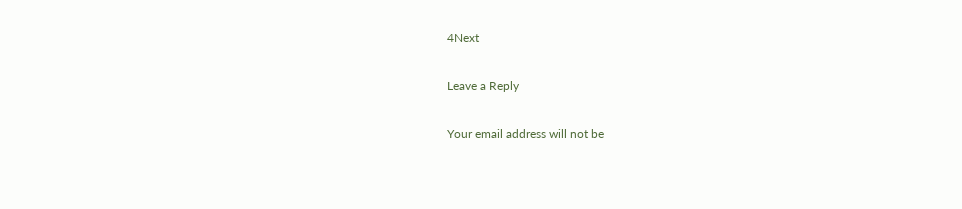4Next

Leave a Reply

Your email address will not be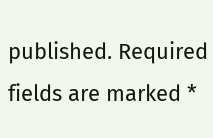published. Required fields are marked *